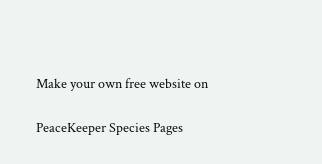Make your own free website on

PeaceKeeper Species Pages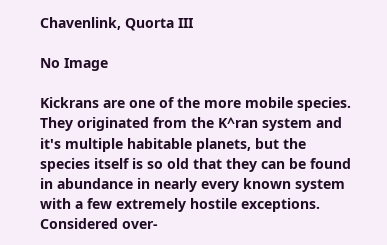Chavenlink, Quorta III

No Image

Kickrans are one of the more mobile species. They originated from the K^ran system and it's multiple habitable planets, but the species itself is so old that they can be found in abundance in nearly every known system with a few extremely hostile exceptions. Considered over-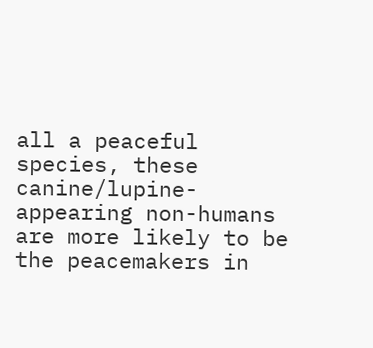all a peaceful species, these canine/lupine-appearing non-humans are more likely to be the peacemakers in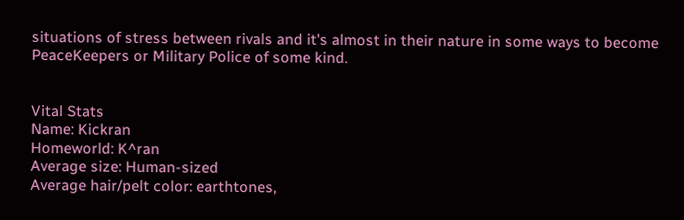situations of stress between rivals and it's almost in their nature in some ways to become PeaceKeepers or Military Police of some kind.


Vital Stats
Name: Kickran
Homeworld: K^ran
Average size: Human-sized
Average hair/pelt color: earthtones,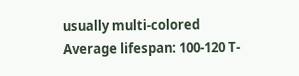usually multi-colored
Average lifespan: 100-120 T-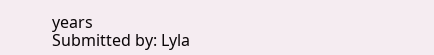years
Submitted by: Lyla